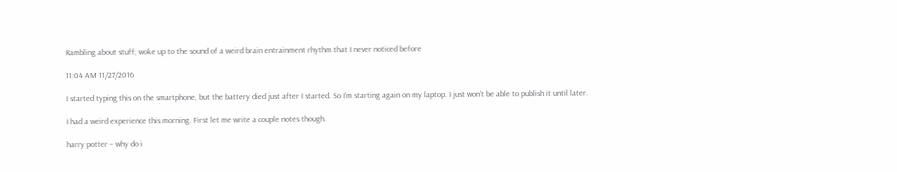Rambling about stuff; woke up to the sound of a weird brain entrainment rhythm that I never noticed before

11:04 AM 11/27/2016

I started typing this on the smartphone, but the battery died just after I started. So I’m starting again on my laptop. I just won’t be able to publish it until later.

I had a weird experience this morning. First let me write a couple notes though.

harry potter – why do i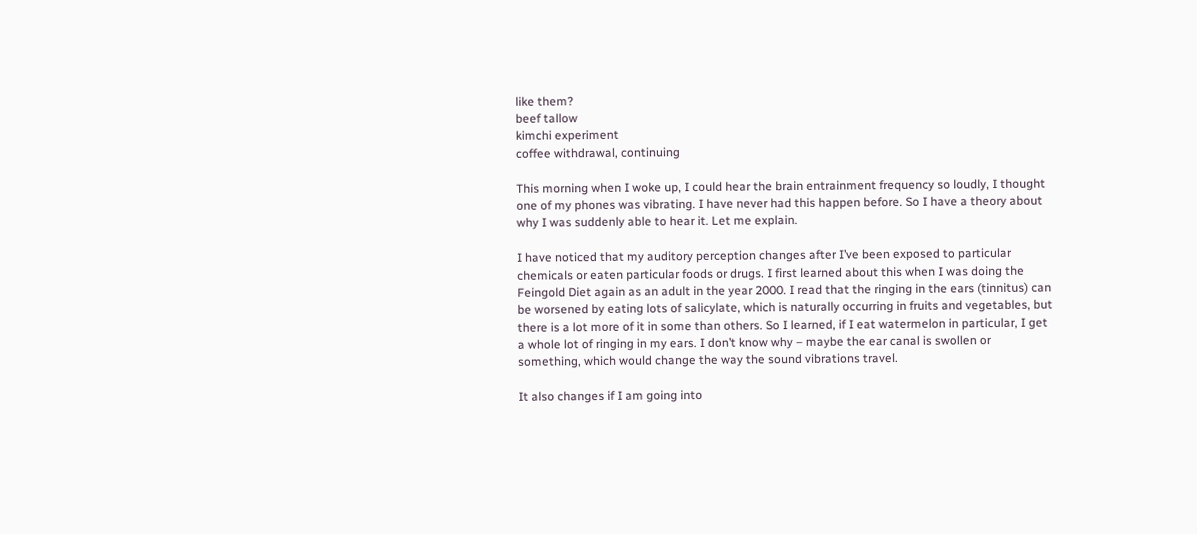like them?
beef tallow
kimchi experiment
coffee withdrawal, continuing

This morning when I woke up, I could hear the brain entrainment frequency so loudly, I thought one of my phones was vibrating. I have never had this happen before. So I have a theory about why I was suddenly able to hear it. Let me explain.

I have noticed that my auditory perception changes after I’ve been exposed to particular chemicals or eaten particular foods or drugs. I first learned about this when I was doing the Feingold Diet again as an adult in the year 2000. I read that the ringing in the ears (tinnitus) can be worsened by eating lots of salicylate, which is naturally occurring in fruits and vegetables, but there is a lot more of it in some than others. So I learned, if I eat watermelon in particular, I get a whole lot of ringing in my ears. I don’t know why – maybe the ear canal is swollen or something, which would change the way the sound vibrations travel.

It also changes if I am going into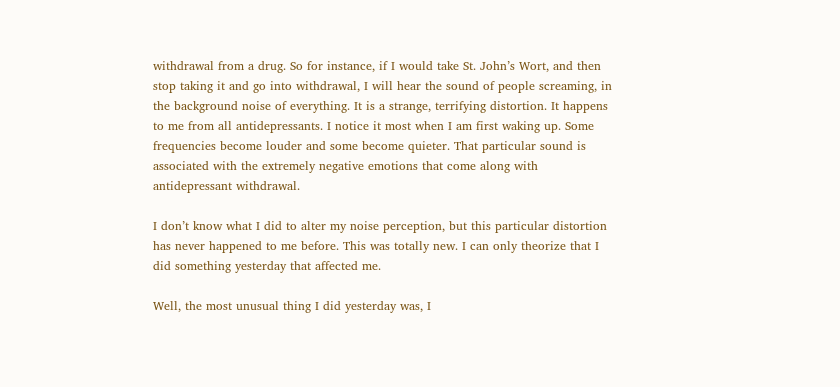withdrawal from a drug. So for instance, if I would take St. John’s Wort, and then stop taking it and go into withdrawal, I will hear the sound of people screaming, in the background noise of everything. It is a strange, terrifying distortion. It happens to me from all antidepressants. I notice it most when I am first waking up. Some frequencies become louder and some become quieter. That particular sound is associated with the extremely negative emotions that come along with antidepressant withdrawal.

I don’t know what I did to alter my noise perception, but this particular distortion has never happened to me before. This was totally new. I can only theorize that I did something yesterday that affected me.

Well, the most unusual thing I did yesterday was, I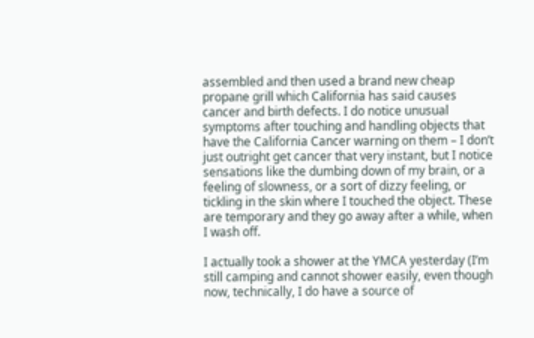assembled and then used a brand new cheap propane grill which California has said causes cancer and birth defects. I do notice unusual symptoms after touching and handling objects that have the California Cancer warning on them – I don’t just outright get cancer that very instant, but I notice sensations like the dumbing down of my brain, or a feeling of slowness, or a sort of dizzy feeling, or tickling in the skin where I touched the object. These are temporary and they go away after a while, when I wash off.

I actually took a shower at the YMCA yesterday (I’m still camping and cannot shower easily, even though now, technically, I do have a source of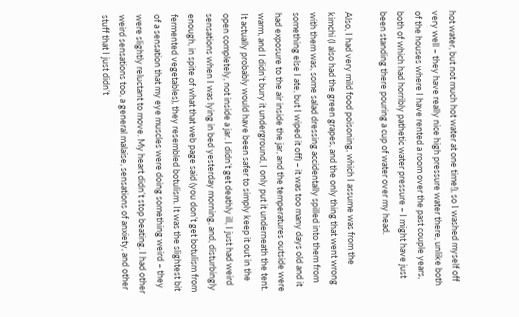hot water, but not much hot water at one time!), so I washed myself off very well – they have really nice high pressure water there, unlike both of the houses where I have rented a room over the past couple years, both of which had horribly pathetic water pressure – I might have just been standing there pouring a cup of water over my head.

Also, I had very mild food poisoning, which I assume was from the kimchi (I also had the green grapes, and the only thing that went wrong with them was, some salad dressing accidentally spilled into them from something else I ate, but I wiped it off) – it was too many days old and it had exposure to the air inside the jar, and the temperatures outside were warm, and I didn’t bury it underground, I only put it underneath the tent. It actually probably would have been safer to simply keep it out in the open completely, not inside a jar. I didn’t get deathly ill, I just had weird sensations when I was lying in bed yesterday morning, and, disturbingly enough, in spite of what that web page said (you don’t get botulism from fermented vegetables), they resembled botulism. It was the slightest bit of a sensation that my eye muscles were doing something weird – they were slightly reluctant to move. My heart didn’t stop beating. I had other weird sensations too, a general malaise, sensations of anxiety, and other stuff that I just didn’t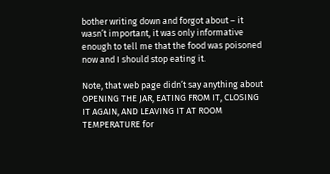bother writing down and forgot about – it wasn’t important, it was only informative enough to tell me that the food was poisoned now and I should stop eating it.

Note, that web page didn’t say anything about OPENING THE JAR, EATING FROM IT, CLOSING IT AGAIN, AND LEAVING IT AT ROOM TEMPERATURE for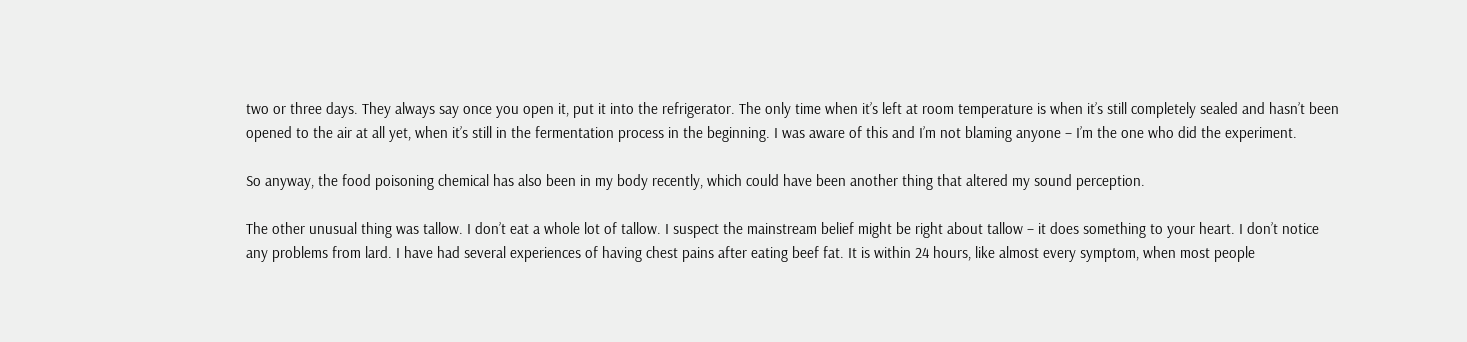two or three days. They always say once you open it, put it into the refrigerator. The only time when it’s left at room temperature is when it’s still completely sealed and hasn’t been opened to the air at all yet, when it’s still in the fermentation process in the beginning. I was aware of this and I’m not blaming anyone – I’m the one who did the experiment.

So anyway, the food poisoning chemical has also been in my body recently, which could have been another thing that altered my sound perception.

The other unusual thing was tallow. I don’t eat a whole lot of tallow. I suspect the mainstream belief might be right about tallow – it does something to your heart. I don’t notice any problems from lard. I have had several experiences of having chest pains after eating beef fat. It is within 24 hours, like almost every symptom, when most people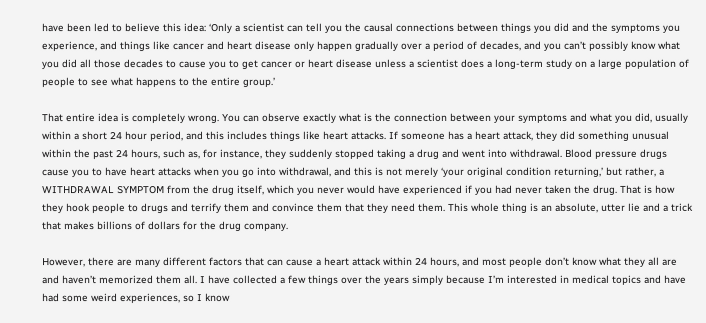have been led to believe this idea: ‘Only a scientist can tell you the causal connections between things you did and the symptoms you experience, and things like cancer and heart disease only happen gradually over a period of decades, and you can’t possibly know what you did all those decades to cause you to get cancer or heart disease unless a scientist does a long-term study on a large population of people to see what happens to the entire group.’

That entire idea is completely wrong. You can observe exactly what is the connection between your symptoms and what you did, usually within a short 24 hour period, and this includes things like heart attacks. If someone has a heart attack, they did something unusual within the past 24 hours, such as, for instance, they suddenly stopped taking a drug and went into withdrawal. Blood pressure drugs cause you to have heart attacks when you go into withdrawal, and this is not merely ‘your original condition returning,’ but rather, a WITHDRAWAL SYMPTOM from the drug itself, which you never would have experienced if you had never taken the drug. That is how they hook people to drugs and terrify them and convince them that they need them. This whole thing is an absolute, utter lie and a trick that makes billions of dollars for the drug company.

However, there are many different factors that can cause a heart attack within 24 hours, and most people don’t know what they all are and haven’t memorized them all. I have collected a few things over the years simply because I’m interested in medical topics and have had some weird experiences, so I know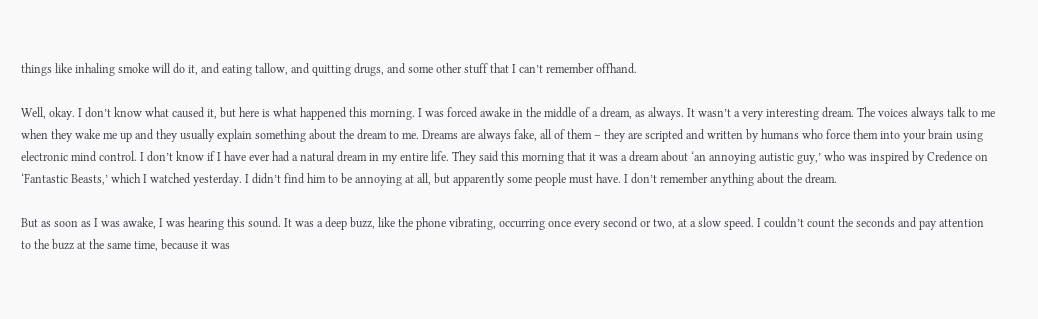things like inhaling smoke will do it, and eating tallow, and quitting drugs, and some other stuff that I can’t remember offhand.

Well, okay. I don’t know what caused it, but here is what happened this morning. I was forced awake in the middle of a dream, as always. It wasn’t a very interesting dream. The voices always talk to me when they wake me up and they usually explain something about the dream to me. Dreams are always fake, all of them – they are scripted and written by humans who force them into your brain using electronic mind control. I don’t know if I have ever had a natural dream in my entire life. They said this morning that it was a dream about ‘an annoying autistic guy,’ who was inspired by Credence on ‘Fantastic Beasts,’ which I watched yesterday. I didn’t find him to be annoying at all, but apparently some people must have. I don’t remember anything about the dream.

But as soon as I was awake, I was hearing this sound. It was a deep buzz, like the phone vibrating, occurring once every second or two, at a slow speed. I couldn’t count the seconds and pay attention to the buzz at the same time, because it was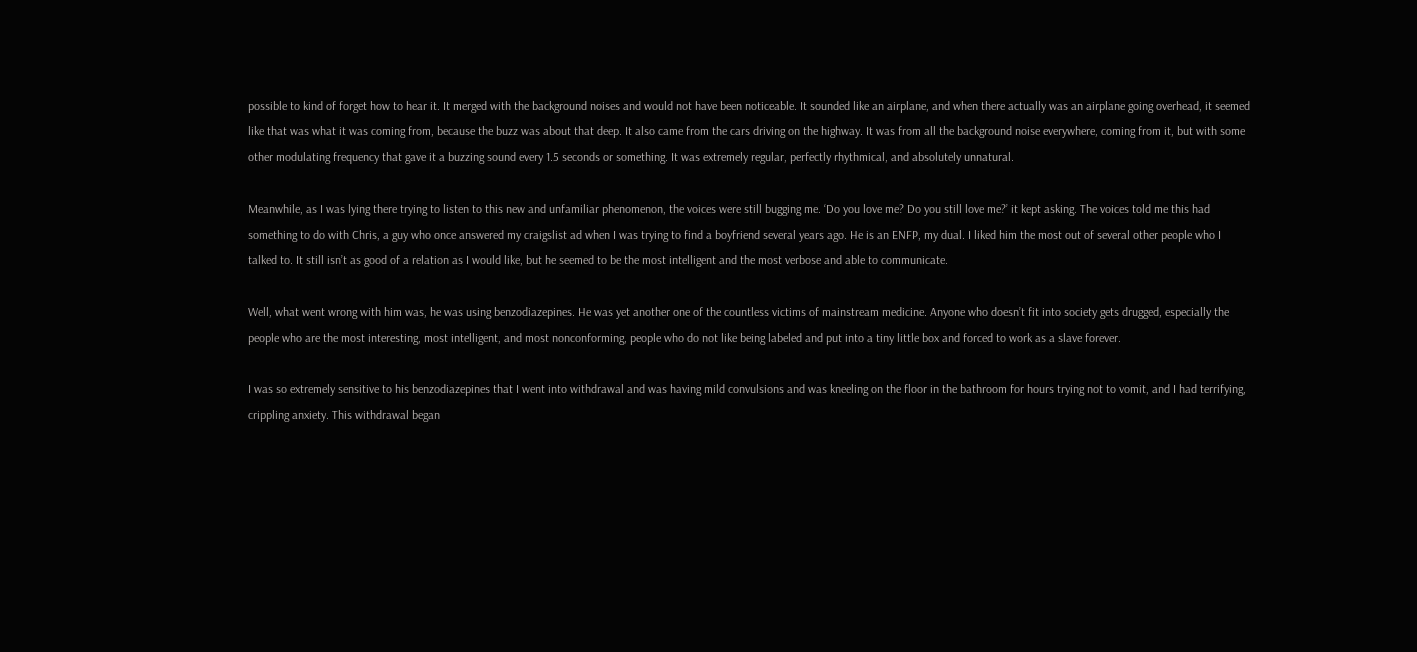possible to kind of forget how to hear it. It merged with the background noises and would not have been noticeable. It sounded like an airplane, and when there actually was an airplane going overhead, it seemed like that was what it was coming from, because the buzz was about that deep. It also came from the cars driving on the highway. It was from all the background noise everywhere, coming from it, but with some other modulating frequency that gave it a buzzing sound every 1.5 seconds or something. It was extremely regular, perfectly rhythmical, and absolutely unnatural.

Meanwhile, as I was lying there trying to listen to this new and unfamiliar phenomenon, the voices were still bugging me. ‘Do you love me? Do you still love me?’ it kept asking. The voices told me this had something to do with Chris, a guy who once answered my craigslist ad when I was trying to find a boyfriend several years ago. He is an ENFP, my dual. I liked him the most out of several other people who I talked to. It still isn’t as good of a relation as I would like, but he seemed to be the most intelligent and the most verbose and able to communicate.

Well, what went wrong with him was, he was using benzodiazepines. He was yet another one of the countless victims of mainstream medicine. Anyone who doesn’t fit into society gets drugged, especially the people who are the most interesting, most intelligent, and most nonconforming, people who do not like being labeled and put into a tiny little box and forced to work as a slave forever.

I was so extremely sensitive to his benzodiazepines that I went into withdrawal and was having mild convulsions and was kneeling on the floor in the bathroom for hours trying not to vomit, and I had terrifying, crippling anxiety. This withdrawal began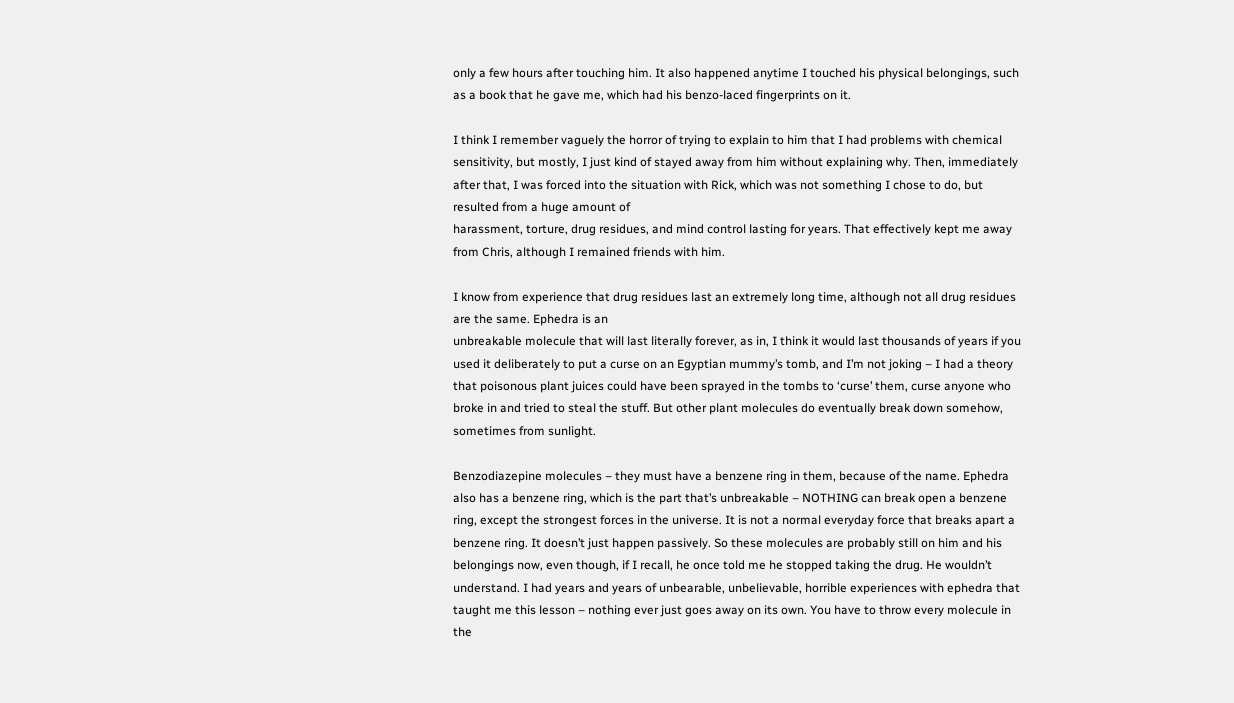only a few hours after touching him. It also happened anytime I touched his physical belongings, such as a book that he gave me, which had his benzo-laced fingerprints on it.

I think I remember vaguely the horror of trying to explain to him that I had problems with chemical sensitivity, but mostly, I just kind of stayed away from him without explaining why. Then, immediately after that, I was forced into the situation with Rick, which was not something I chose to do, but resulted from a huge amount of
harassment, torture, drug residues, and mind control lasting for years. That effectively kept me away from Chris, although I remained friends with him.

I know from experience that drug residues last an extremely long time, although not all drug residues are the same. Ephedra is an
unbreakable molecule that will last literally forever, as in, I think it would last thousands of years if you used it deliberately to put a curse on an Egyptian mummy’s tomb, and I’m not joking – I had a theory that poisonous plant juices could have been sprayed in the tombs to ‘curse’ them, curse anyone who broke in and tried to steal the stuff. But other plant molecules do eventually break down somehow, sometimes from sunlight.

Benzodiazepine molecules – they must have a benzene ring in them, because of the name. Ephedra also has a benzene ring, which is the part that’s unbreakable – NOTHING can break open a benzene ring, except the strongest forces in the universe. It is not a normal everyday force that breaks apart a benzene ring. It doesn’t just happen passively. So these molecules are probably still on him and his belongings now, even though, if I recall, he once told me he stopped taking the drug. He wouldn’t understand. I had years and years of unbearable, unbelievable, horrible experiences with ephedra that taught me this lesson – nothing ever just goes away on its own. You have to throw every molecule in the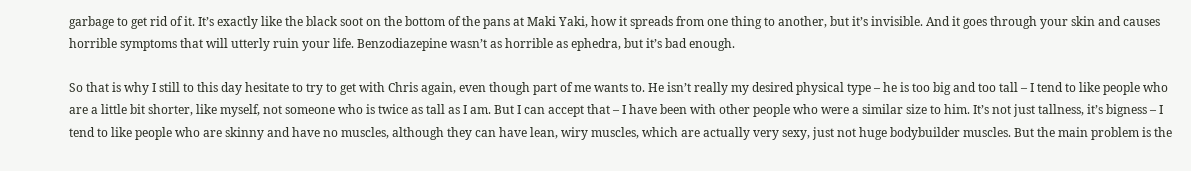garbage to get rid of it. It’s exactly like the black soot on the bottom of the pans at Maki Yaki, how it spreads from one thing to another, but it’s invisible. And it goes through your skin and causes horrible symptoms that will utterly ruin your life. Benzodiazepine wasn’t as horrible as ephedra, but it’s bad enough.

So that is why I still to this day hesitate to try to get with Chris again, even though part of me wants to. He isn’t really my desired physical type – he is too big and too tall – I tend to like people who are a little bit shorter, like myself, not someone who is twice as tall as I am. But I can accept that – I have been with other people who were a similar size to him. It’s not just tallness, it’s bigness – I tend to like people who are skinny and have no muscles, although they can have lean, wiry muscles, which are actually very sexy, just not huge bodybuilder muscles. But the main problem is the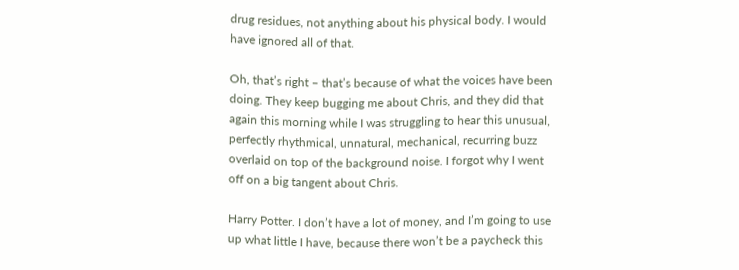drug residues, not anything about his physical body. I would have ignored all of that.

Oh, that’s right – that’s because of what the voices have been doing. They keep bugging me about Chris, and they did that again this morning while I was struggling to hear this unusual, perfectly rhythmical, unnatural, mechanical, recurring buzz overlaid on top of the background noise. I forgot why I went off on a big tangent about Chris.

Harry Potter. I don’t have a lot of money, and I’m going to use up what little I have, because there won’t be a paycheck this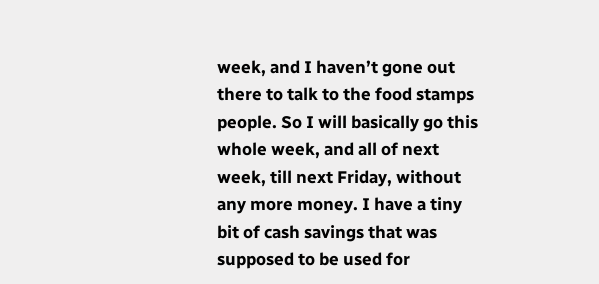week, and I haven’t gone out there to talk to the food stamps people. So I will basically go this whole week, and all of next week, till next Friday, without any more money. I have a tiny bit of cash savings that was supposed to be used for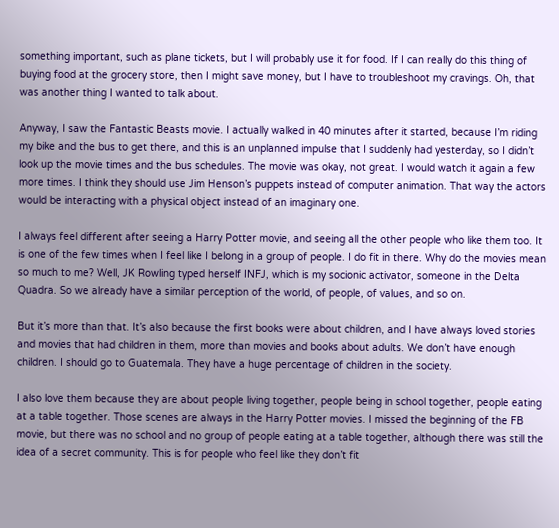something important, such as plane tickets, but I will probably use it for food. If I can really do this thing of buying food at the grocery store, then I might save money, but I have to troubleshoot my cravings. Oh, that was another thing I wanted to talk about.

Anyway, I saw the Fantastic Beasts movie. I actually walked in 40 minutes after it started, because I’m riding my bike and the bus to get there, and this is an unplanned impulse that I suddenly had yesterday, so I didn’t look up the movie times and the bus schedules. The movie was okay, not great. I would watch it again a few more times. I think they should use Jim Henson’s puppets instead of computer animation. That way the actors would be interacting with a physical object instead of an imaginary one.

I always feel different after seeing a Harry Potter movie, and seeing all the other people who like them too. It is one of the few times when I feel like I belong in a group of people. I do fit in there. Why do the movies mean so much to me? Well, JK Rowling typed herself INFJ, which is my socionic activator, someone in the Delta Quadra. So we already have a similar perception of the world, of people, of values, and so on.

But it’s more than that. It’s also because the first books were about children, and I have always loved stories and movies that had children in them, more than movies and books about adults. We don’t have enough children. I should go to Guatemala. They have a huge percentage of children in the society.

I also love them because they are about people living together, people being in school together, people eating at a table together. Those scenes are always in the Harry Potter movies. I missed the beginning of the FB movie, but there was no school and no group of people eating at a table together, although there was still the idea of a secret community. This is for people who feel like they don’t fit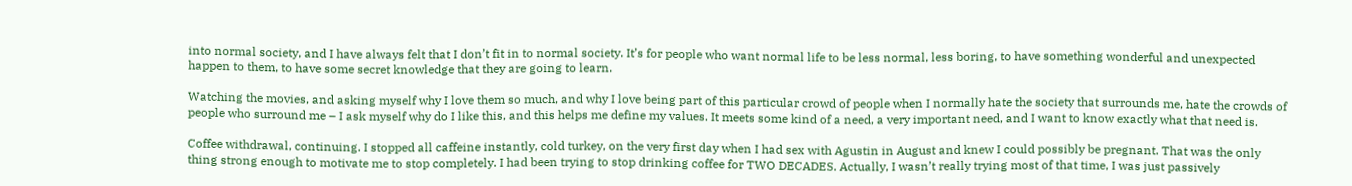into normal society, and I have always felt that I don’t fit in to normal society. It’s for people who want normal life to be less normal, less boring, to have something wonderful and unexpected happen to them, to have some secret knowledge that they are going to learn.

Watching the movies, and asking myself why I love them so much, and why I love being part of this particular crowd of people when I normally hate the society that surrounds me, hate the crowds of people who surround me – I ask myself why do I like this, and this helps me define my values. It meets some kind of a need, a very important need, and I want to know exactly what that need is.

Coffee withdrawal, continuing. I stopped all caffeine instantly, cold turkey, on the very first day when I had sex with Agustin in August and knew I could possibly be pregnant. That was the only thing strong enough to motivate me to stop completely. I had been trying to stop drinking coffee for TWO DECADES. Actually, I wasn’t really trying most of that time, I was just passively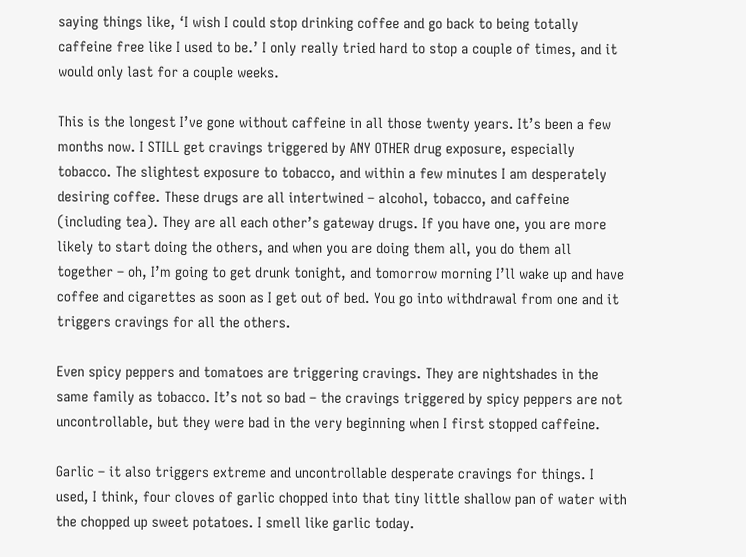saying things like, ‘I wish I could stop drinking coffee and go back to being totally caffeine free like I used to be.’ I only really tried hard to stop a couple of times, and it would only last for a couple weeks.

This is the longest I’ve gone without caffeine in all those twenty years. It’s been a few months now. I STILL get cravings triggered by ANY OTHER drug exposure, especially tobacco. The slightest exposure to tobacco, and within a few minutes I am desperately desiring coffee. These drugs are all intertwined – alcohol, tobacco, and caffeine (including tea). They are all each other’s gateway drugs. If you have one, you are more likely to start doing the others, and when you are doing them all, you do them all together – oh, I’m going to get drunk tonight, and tomorrow morning I’ll wake up and have coffee and cigarettes as soon as I get out of bed. You go into withdrawal from one and it triggers cravings for all the others.

Even spicy peppers and tomatoes are triggering cravings. They are nightshades in the same family as tobacco. It’s not so bad – the cravings triggered by spicy peppers are not uncontrollable, but they were bad in the very beginning when I first stopped caffeine.

Garlic – it also triggers extreme and uncontrollable desperate cravings for things. I used, I think, four cloves of garlic chopped into that tiny little shallow pan of water with the chopped up sweet potatoes. I smell like garlic today.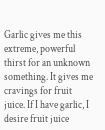Garlic gives me this extreme, powerful thirst for an unknown something. It gives me cravings for fruit juice. If I have garlic, I desire fruit juice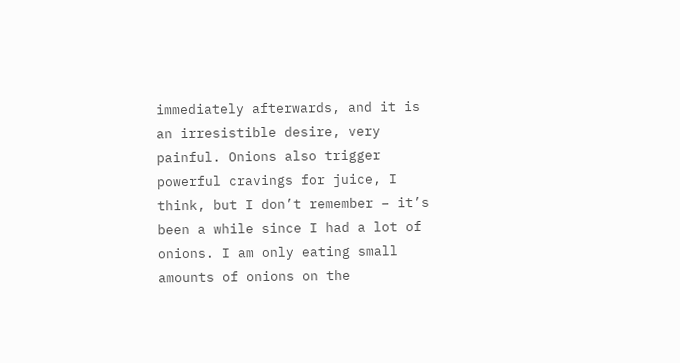immediately afterwards, and it is an irresistible desire, very painful. Onions also trigger powerful cravings for juice, I think, but I don’t remember – it’s been a while since I had a lot of onions. I am only eating small amounts of onions on the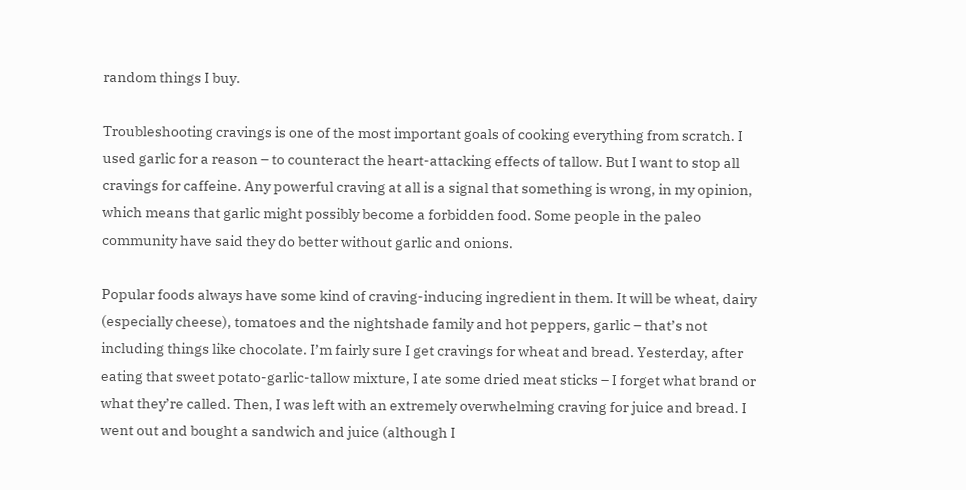random things I buy.

Troubleshooting cravings is one of the most important goals of cooking everything from scratch. I used garlic for a reason – to counteract the heart-attacking effects of tallow. But I want to stop all cravings for caffeine. Any powerful craving at all is a signal that something is wrong, in my opinion, which means that garlic might possibly become a forbidden food. Some people in the paleo community have said they do better without garlic and onions.

Popular foods always have some kind of craving-inducing ingredient in them. It will be wheat, dairy (especially cheese), tomatoes and the nightshade family and hot peppers, garlic – that’s not including things like chocolate. I’m fairly sure I get cravings for wheat and bread. Yesterday, after eating that sweet potato-garlic-tallow mixture, I ate some dried meat sticks – I forget what brand or what they’re called. Then, I was left with an extremely overwhelming craving for juice and bread. I went out and bought a sandwich and juice (although I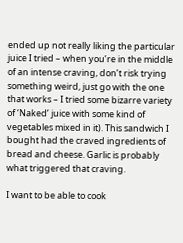ended up not really liking the particular juice I tried – when you’re in the middle of an intense craving, don’t risk trying something weird, just go with the one that works – I tried some bizarre variety of ‘Naked’ juice with some kind of vegetables mixed in it). This sandwich I bought had the craved ingredients of bread and cheese. Garlic is probably what triggered that craving.

I want to be able to cook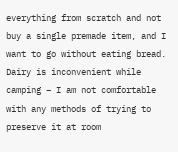everything from scratch and not buy a single premade item, and I want to go without eating bread. Dairy is inconvenient while camping – I am not comfortable with any methods of trying to preserve it at room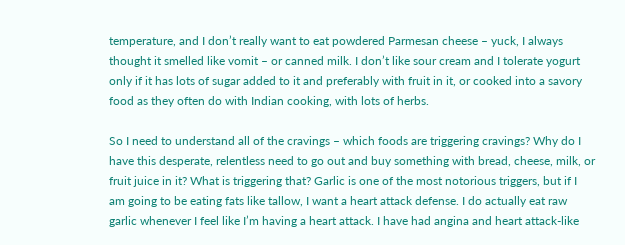temperature, and I don’t really want to eat powdered Parmesan cheese – yuck, I always thought it smelled like vomit – or canned milk. I don’t like sour cream and I tolerate yogurt only if it has lots of sugar added to it and preferably with fruit in it, or cooked into a savory food as they often do with Indian cooking, with lots of herbs.

So I need to understand all of the cravings – which foods are triggering cravings? Why do I have this desperate, relentless need to go out and buy something with bread, cheese, milk, or fruit juice in it? What is triggering that? Garlic is one of the most notorious triggers, but if I am going to be eating fats like tallow, I want a heart attack defense. I do actually eat raw garlic whenever I feel like I’m having a heart attack. I have had angina and heart attack-like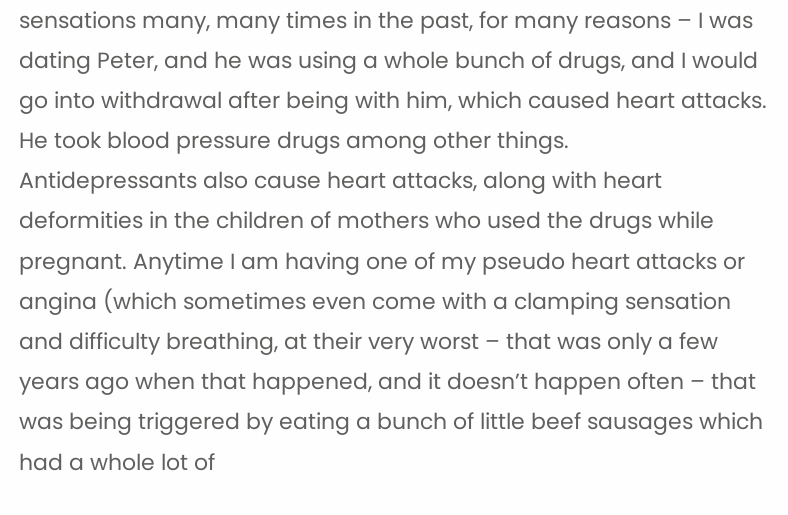sensations many, many times in the past, for many reasons – I was dating Peter, and he was using a whole bunch of drugs, and I would go into withdrawal after being with him, which caused heart attacks. He took blood pressure drugs among other things.
Antidepressants also cause heart attacks, along with heart deformities in the children of mothers who used the drugs while pregnant. Anytime I am having one of my pseudo heart attacks or angina (which sometimes even come with a clamping sensation and difficulty breathing, at their very worst – that was only a few years ago when that happened, and it doesn’t happen often – that was being triggered by eating a bunch of little beef sausages which had a whole lot of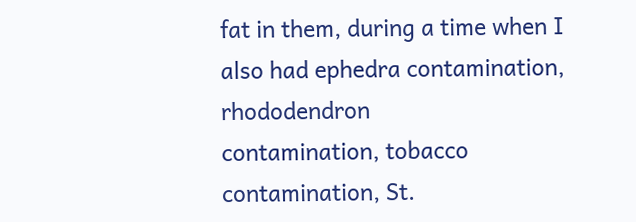fat in them, during a time when I also had ephedra contamination, rhododendron
contamination, tobacco contamination, St.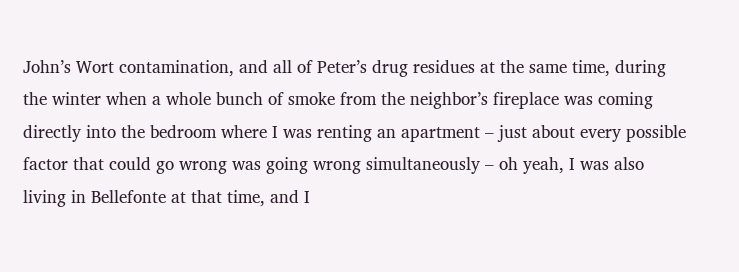John’s Wort contamination, and all of Peter’s drug residues at the same time, during the winter when a whole bunch of smoke from the neighbor’s fireplace was coming directly into the bedroom where I was renting an apartment – just about every possible factor that could go wrong was going wrong simultaneously – oh yeah, I was also living in Bellefonte at that time, and I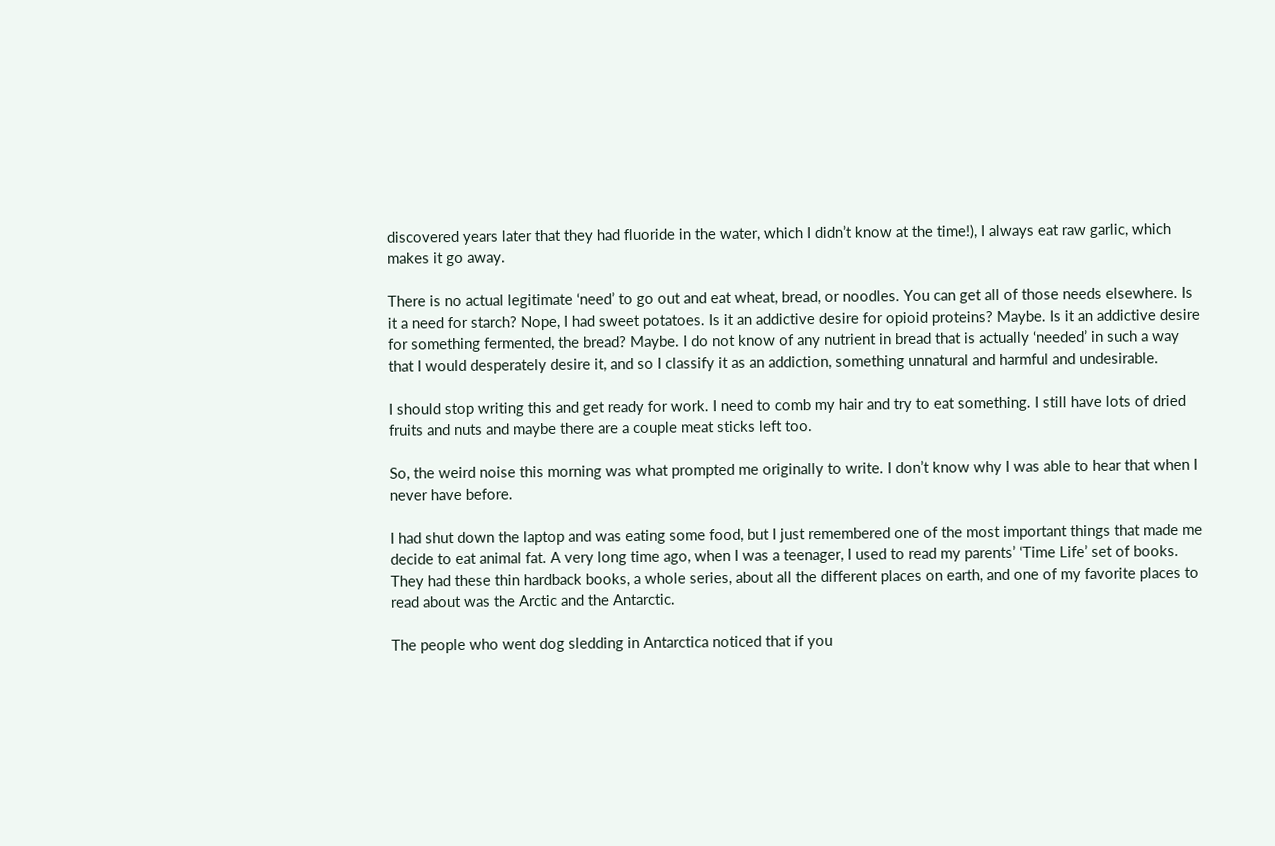discovered years later that they had fluoride in the water, which I didn’t know at the time!), I always eat raw garlic, which makes it go away.

There is no actual legitimate ‘need’ to go out and eat wheat, bread, or noodles. You can get all of those needs elsewhere. Is it a need for starch? Nope, I had sweet potatoes. Is it an addictive desire for opioid proteins? Maybe. Is it an addictive desire for something fermented, the bread? Maybe. I do not know of any nutrient in bread that is actually ‘needed’ in such a way that I would desperately desire it, and so I classify it as an addiction, something unnatural and harmful and undesirable.

I should stop writing this and get ready for work. I need to comb my hair and try to eat something. I still have lots of dried fruits and nuts and maybe there are a couple meat sticks left too.

So, the weird noise this morning was what prompted me originally to write. I don’t know why I was able to hear that when I never have before.

I had shut down the laptop and was eating some food, but I just remembered one of the most important things that made me decide to eat animal fat. A very long time ago, when I was a teenager, I used to read my parents’ ‘Time Life’ set of books. They had these thin hardback books, a whole series, about all the different places on earth, and one of my favorite places to read about was the Arctic and the Antarctic.

The people who went dog sledding in Antarctica noticed that if you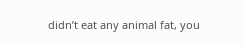didn’t eat any animal fat, you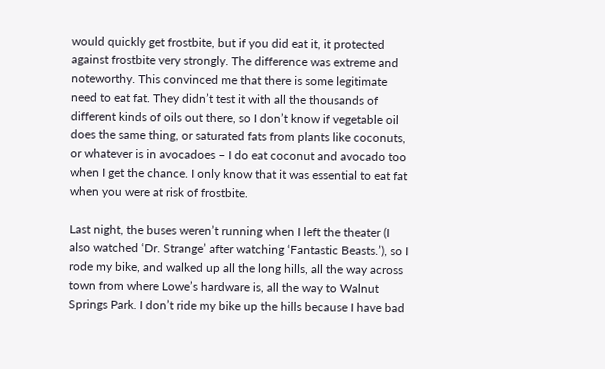would quickly get frostbite, but if you did eat it, it protected against frostbite very strongly. The difference was extreme and noteworthy. This convinced me that there is some legitimate need to eat fat. They didn’t test it with all the thousands of different kinds of oils out there, so I don’t know if vegetable oil does the same thing, or saturated fats from plants like coconuts, or whatever is in avocadoes – I do eat coconut and avocado too when I get the chance. I only know that it was essential to eat fat when you were at risk of frostbite.

Last night, the buses weren’t running when I left the theater (I also watched ‘Dr. Strange’ after watching ‘Fantastic Beasts.’), so I rode my bike, and walked up all the long hills, all the way across town from where Lowe’s hardware is, all the way to Walnut Springs Park. I don’t ride my bike up the hills because I have bad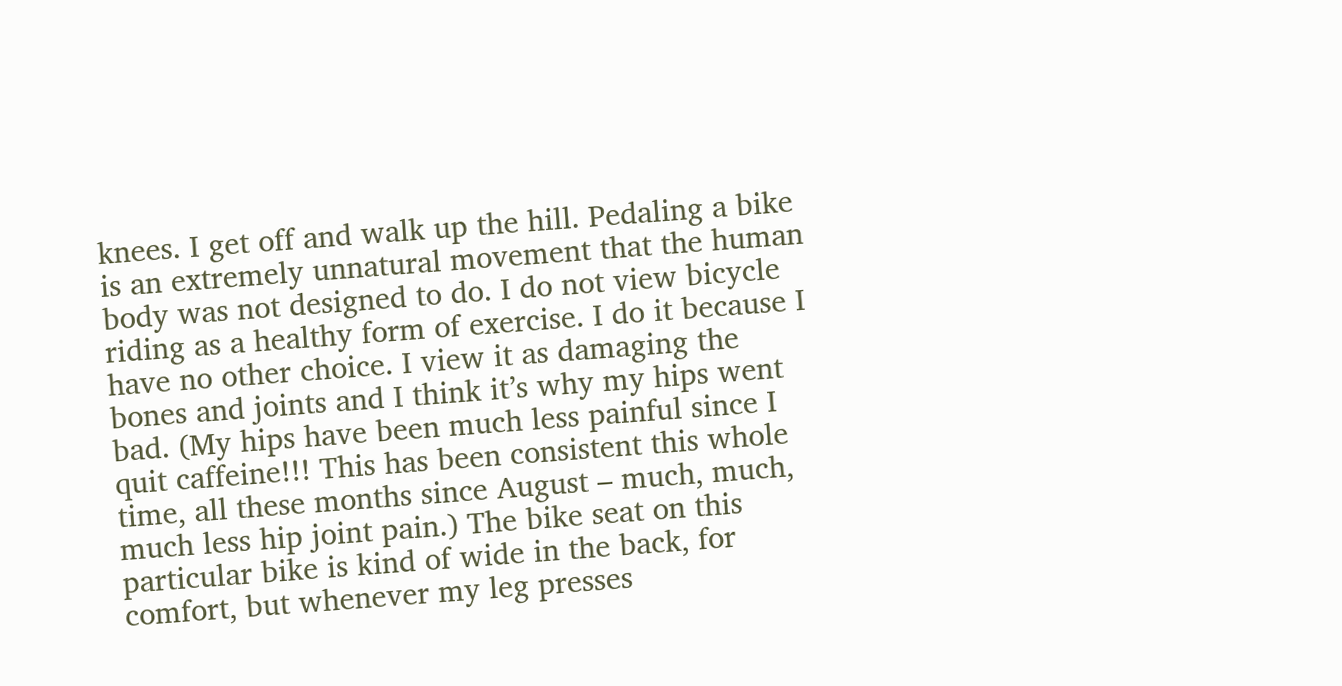knees. I get off and walk up the hill. Pedaling a bike is an extremely unnatural movement that the human body was not designed to do. I do not view bicycle riding as a healthy form of exercise. I do it because I have no other choice. I view it as damaging the bones and joints and I think it’s why my hips went bad. (My hips have been much less painful since I quit caffeine!!! This has been consistent this whole time, all these months since August – much, much, much less hip joint pain.) The bike seat on this particular bike is kind of wide in the back, for comfort, but whenever my leg presses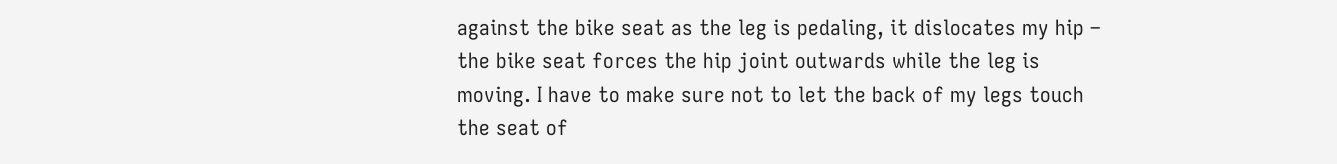against the bike seat as the leg is pedaling, it dislocates my hip – the bike seat forces the hip joint outwards while the leg is moving. I have to make sure not to let the back of my legs touch the seat of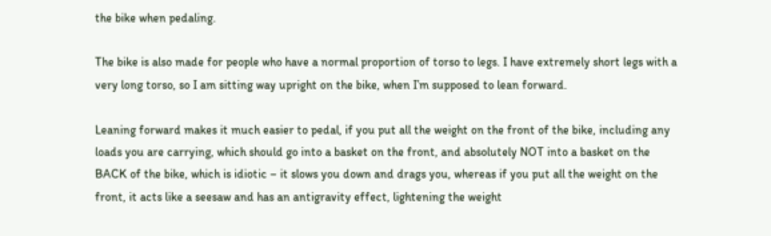the bike when pedaling.

The bike is also made for people who have a normal proportion of torso to legs. I have extremely short legs with a very long torso, so I am sitting way upright on the bike, when I’m supposed to lean forward.

Leaning forward makes it much easier to pedal, if you put all the weight on the front of the bike, including any loads you are carrying, which should go into a basket on the front, and absolutely NOT into a basket on the BACK of the bike, which is idiotic – it slows you down and drags you, whereas if you put all the weight on the front, it acts like a seesaw and has an antigravity effect, lightening the weight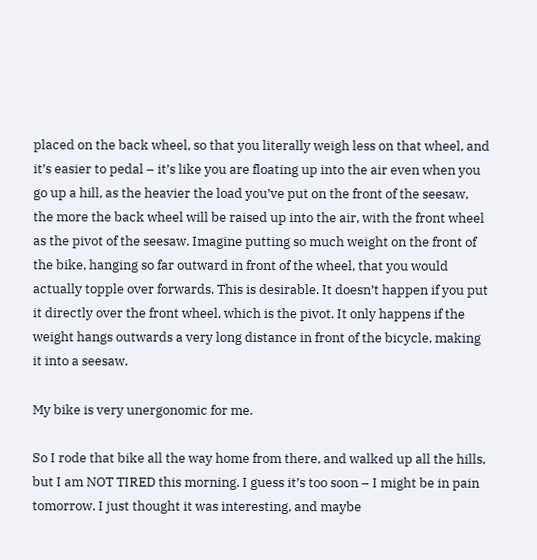placed on the back wheel, so that you literally weigh less on that wheel, and it’s easier to pedal – it’s like you are floating up into the air even when you go up a hill, as the heavier the load you’ve put on the front of the seesaw, the more the back wheel will be raised up into the air, with the front wheel as the pivot of the seesaw. Imagine putting so much weight on the front of the bike, hanging so far outward in front of the wheel, that you would actually topple over forwards. This is desirable. It doesn’t happen if you put it directly over the front wheel, which is the pivot. It only happens if the weight hangs outwards a very long distance in front of the bicycle, making it into a seesaw.

My bike is very unergonomic for me.

So I rode that bike all the way home from there, and walked up all the hills, but I am NOT TIRED this morning. I guess it’s too soon – I might be in pain tomorrow. I just thought it was interesting, and maybe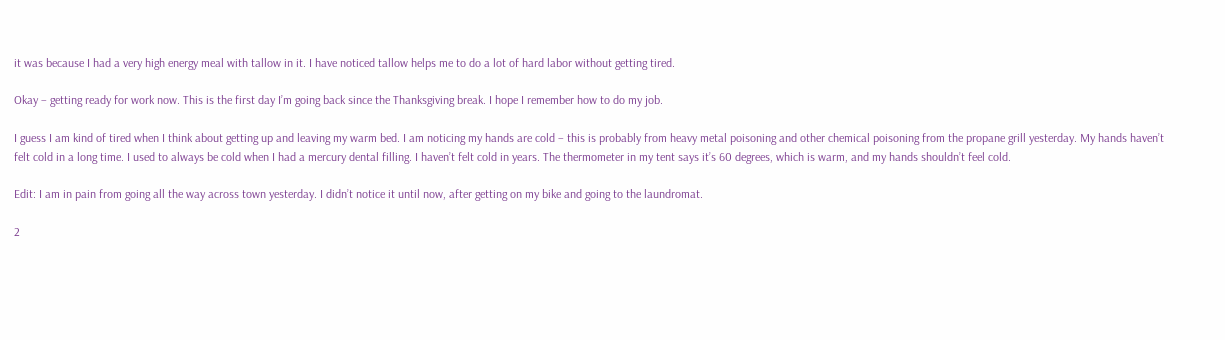it was because I had a very high energy meal with tallow in it. I have noticed tallow helps me to do a lot of hard labor without getting tired.

Okay – getting ready for work now. This is the first day I’m going back since the Thanksgiving break. I hope I remember how to do my job.

I guess I am kind of tired when I think about getting up and leaving my warm bed. I am noticing my hands are cold – this is probably from heavy metal poisoning and other chemical poisoning from the propane grill yesterday. My hands haven’t felt cold in a long time. I used to always be cold when I had a mercury dental filling. I haven’t felt cold in years. The thermometer in my tent says it’s 60 degrees, which is warm, and my hands shouldn’t feel cold.

Edit: I am in pain from going all the way across town yesterday. I didn’t notice it until now, after getting on my bike and going to the laundromat.

2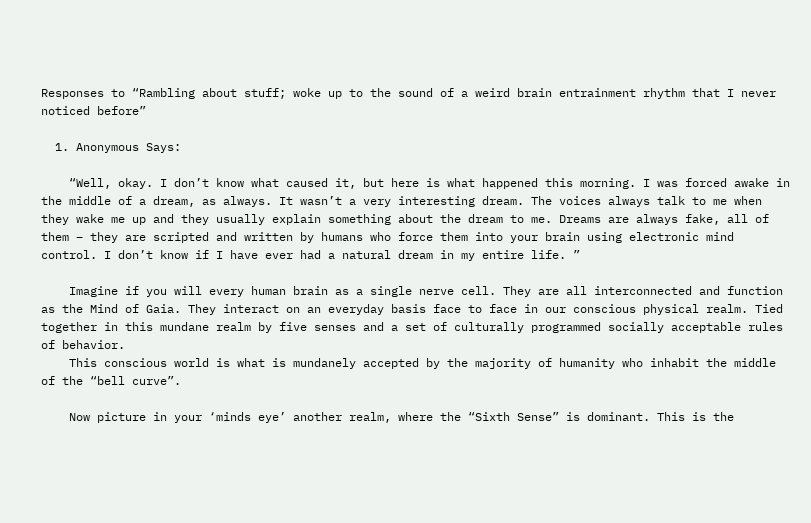Responses to “Rambling about stuff; woke up to the sound of a weird brain entrainment rhythm that I never noticed before”

  1. Anonymous Says:

    “Well, okay. I don’t know what caused it, but here is what happened this morning. I was forced awake in the middle of a dream, as always. It wasn’t a very interesting dream. The voices always talk to me when they wake me up and they usually explain something about the dream to me. Dreams are always fake, all of them – they are scripted and written by humans who force them into your brain using electronic mind control. I don’t know if I have ever had a natural dream in my entire life. ”

    Imagine if you will every human brain as a single nerve cell. They are all interconnected and function as the Mind of Gaia. They interact on an everyday basis face to face in our conscious physical realm. Tied together in this mundane realm by five senses and a set of culturally programmed socially acceptable rules of behavior.
    This conscious world is what is mundanely accepted by the majority of humanity who inhabit the middle of the “bell curve”.

    Now picture in your ‘minds eye’ another realm, where the “Sixth Sense” is dominant. This is the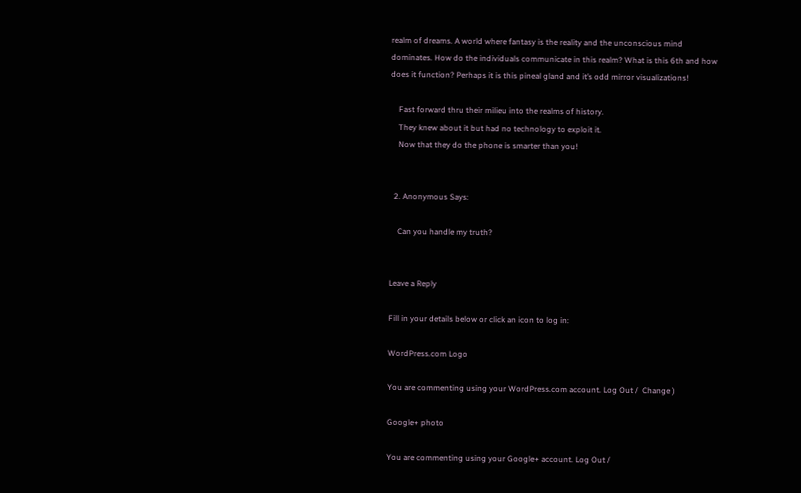realm of dreams. A world where fantasy is the reality and the unconscious mind dominates. How do the individuals communicate in this realm? What is this 6th and how does it function? Perhaps it is this pineal gland and it’s odd mirror visualizations!

    Fast forward thru their milieu into the realms of history.
    They knew about it but had no technology to exploit it.
    Now that they do the phone is smarter than you!


  2. Anonymous Says:

    Can you handle my truth?


Leave a Reply

Fill in your details below or click an icon to log in:

WordPress.com Logo

You are commenting using your WordPress.com account. Log Out /  Change )

Google+ photo

You are commenting using your Google+ account. Log Out /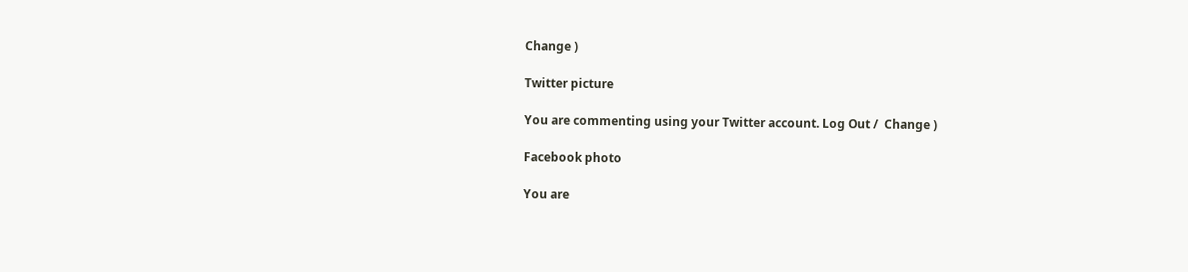Change )

Twitter picture

You are commenting using your Twitter account. Log Out /  Change )

Facebook photo

You are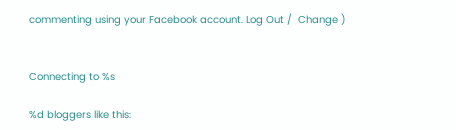commenting using your Facebook account. Log Out /  Change )


Connecting to %s

%d bloggers like this: